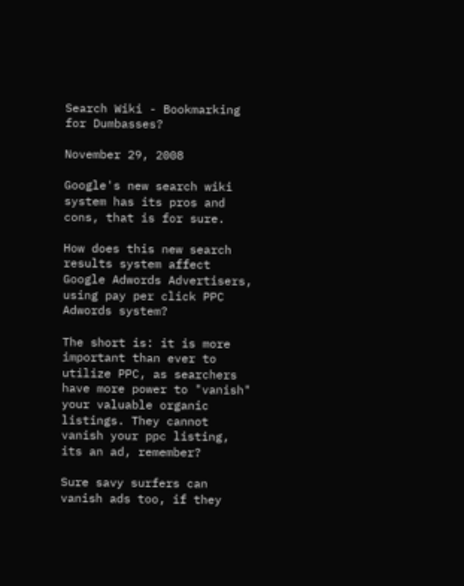Search Wiki - Bookmarking for Dumbasses?

November 29, 2008

Google's new search wiki system has its pros and cons, that is for sure.

How does this new search results system affect Google Adwords Advertisers, using pay per click PPC Adwords system?

The short is: it is more important than ever to utilize PPC, as searchers have more power to "vanish" your valuable organic listings. They cannot vanish your ppc listing, its an ad, remember?

Sure savy surfers can vanish ads too, if they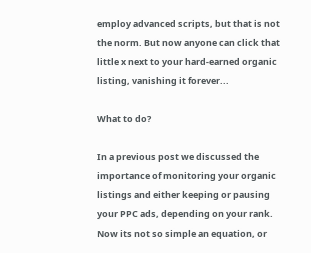employ advanced scripts, but that is not the norm. But now anyone can click that little x next to your hard-earned organic listing, vanishing it forever...

What to do?

In a previous post we discussed the importance of monitoring your organic listings and either keeping or pausing your PPC ads, depending on your rank. Now its not so simple an equation, or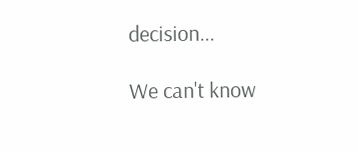decision...

We can't know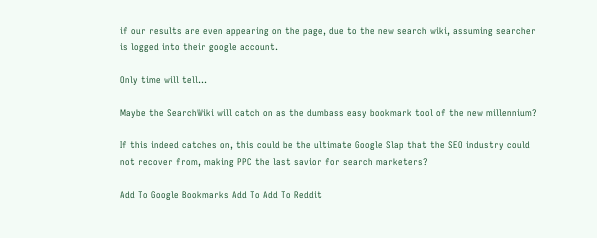if our results are even appearing on the page, due to the new search wiki, assuming searcher is logged into their google account.

Only time will tell...

Maybe the SearchWiki will catch on as the dumbass easy bookmark tool of the new millennium?

If this indeed catches on, this could be the ultimate Google Slap that the SEO industry could not recover from, making PPC the last savior for search marketers?

Add To Google Bookmarks Add To Add To Reddit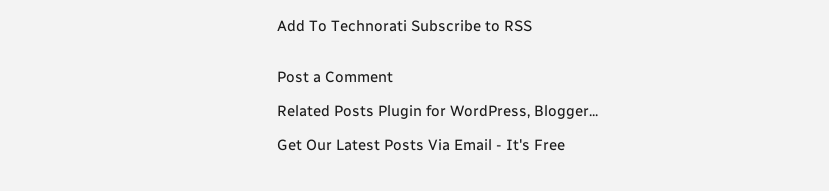Add To Technorati Subscribe to RSS


Post a Comment

Related Posts Plugin for WordPress, Blogger...

Get Our Latest Posts Via Email - It's Free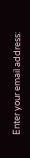Enter your email address: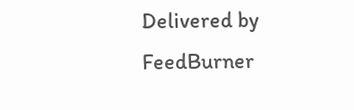Delivered by FeedBurner